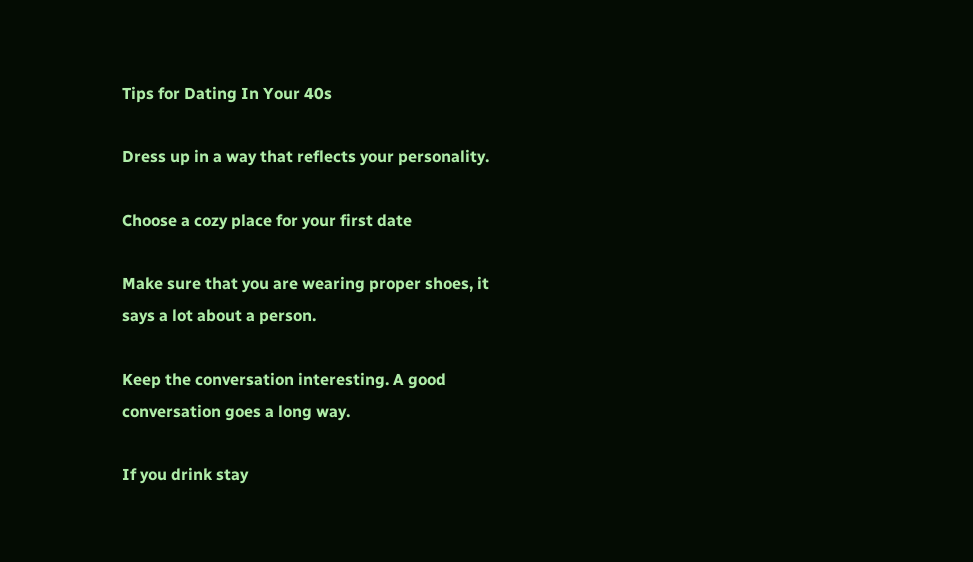Tips for Dating In Your 40s

Dress up in a way that reflects your personality.

Choose a cozy place for your first date

Make sure that you are wearing proper shoes, it says a lot about a person.

Keep the conversation interesting. A good conversation goes a long way.

If you drink stay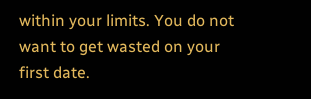within your limits. You do not want to get wasted on your first date.